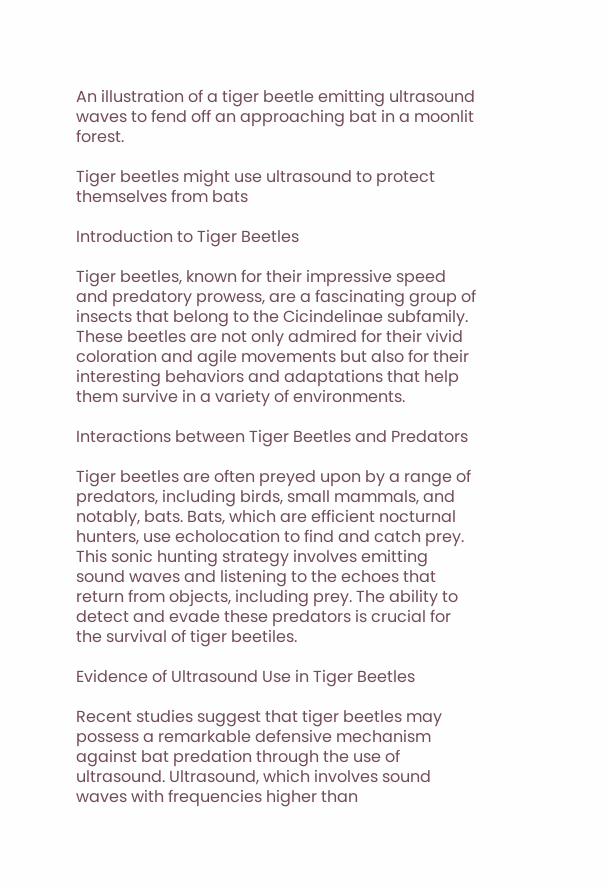An illustration of a tiger beetle emitting ultrasound waves to fend off an approaching bat in a moonlit forest.

Tiger beetles might use ultrasound to protect themselves from bats

Introduction to Tiger Beetles

Tiger beetles, known for their impressive speed and predatory prowess, are a fascinating group of insects that belong to the Cicindelinae subfamily. These beetles are not only admired for their vivid coloration and agile movements but also for their interesting behaviors and adaptations that help them survive in a variety of environments.

Interactions between Tiger Beetles and Predators

Tiger beetles are often preyed upon by a range of predators, including birds, small mammals, and notably, bats. Bats, which are efficient nocturnal hunters, use echolocation to find and catch prey. This sonic hunting strategy involves emitting sound waves and listening to the echoes that return from objects, including prey. The ability to detect and evade these predators is crucial for the survival of tiger beetiles.

Evidence of Ultrasound Use in Tiger Beetles

Recent studies suggest that tiger beetles may possess a remarkable defensive mechanism against bat predation through the use of ultrasound. Ultrasound, which involves sound waves with frequencies higher than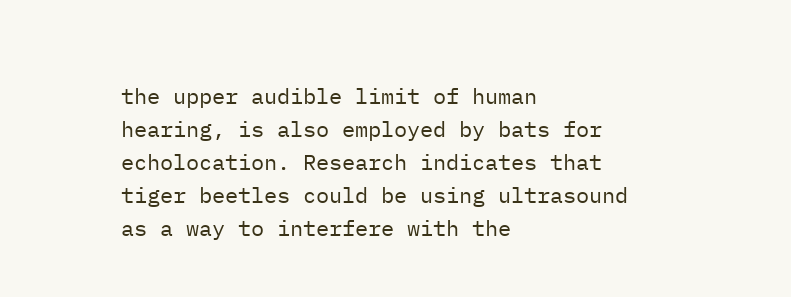the upper audible limit of human hearing, is also employed by bats for echolocation. Research indicates that tiger beetles could be using ultrasound as a way to interfere with the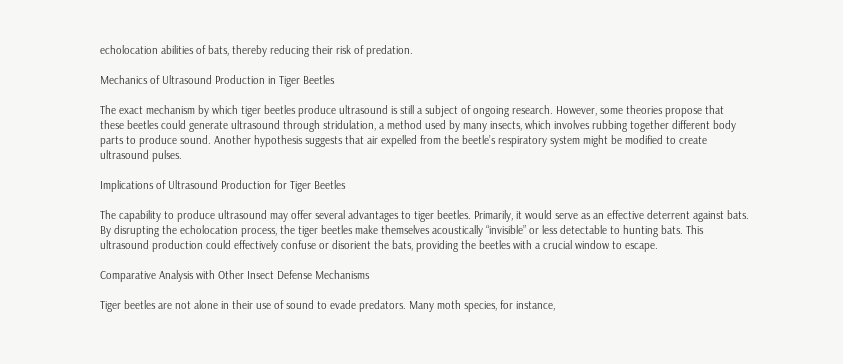echolocation abilities of bats, thereby reducing their risk of predation.

Mechanics of Ultrasound Production in Tiger Beetles

The exact mechanism by which tiger beetles produce ultrasound is still a subject of ongoing research. However, some theories propose that these beetles could generate ultrasound through stridulation, a method used by many insects, which involves rubbing together different body parts to produce sound. Another hypothesis suggests that air expelled from the beetle’s respiratory system might be modified to create ultrasound pulses.

Implications of Ultrasound Production for Tiger Beetles

The capability to produce ultrasound may offer several advantages to tiger beetles. Primarily, it would serve as an effective deterrent against bats. By disrupting the echolocation process, the tiger beetles make themselves acoustically “invisible” or less detectable to hunting bats. This ultrasound production could effectively confuse or disorient the bats, providing the beetles with a crucial window to escape.

Comparative Analysis with Other Insect Defense Mechanisms

Tiger beetles are not alone in their use of sound to evade predators. Many moth species, for instance,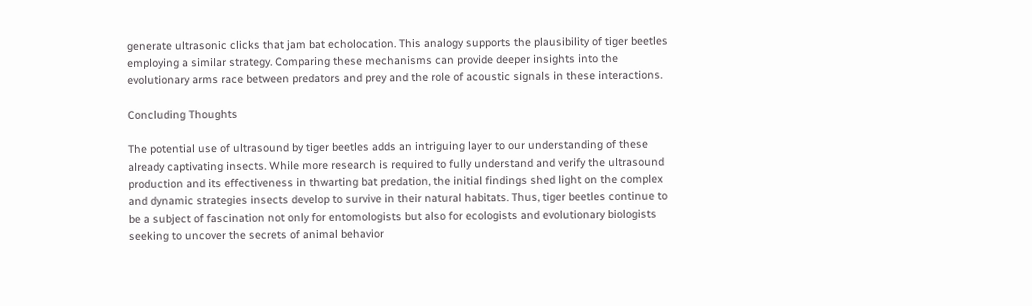generate ultrasonic clicks that jam bat echolocation. This analogy supports the plausibility of tiger beetles employing a similar strategy. Comparing these mechanisms can provide deeper insights into the evolutionary arms race between predators and prey and the role of acoustic signals in these interactions.

Concluding Thoughts

The potential use of ultrasound by tiger beetles adds an intriguing layer to our understanding of these already captivating insects. While more research is required to fully understand and verify the ultrasound production and its effectiveness in thwarting bat predation, the initial findings shed light on the complex and dynamic strategies insects develop to survive in their natural habitats. Thus, tiger beetles continue to be a subject of fascination not only for entomologists but also for ecologists and evolutionary biologists seeking to uncover the secrets of animal behavior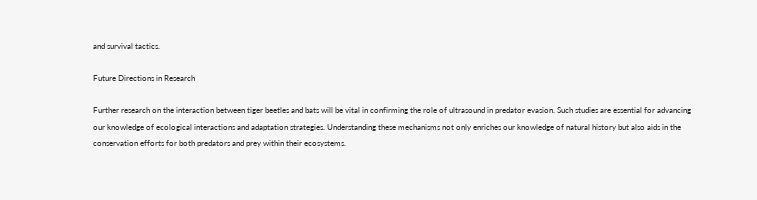and survival tactics.

Future Directions in Research

Further research on the interaction between tiger beetles and bats will be vital in confirming the role of ultrasound in predator evasion. Such studies are essential for advancing our knowledge of ecological interactions and adaptation strategies. Understanding these mechanisms not only enriches our knowledge of natural history but also aids in the conservation efforts for both predators and prey within their ecosystems.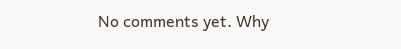No comments yet. Why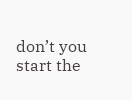don’t you start the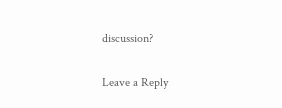discussion?

Leave a Reply